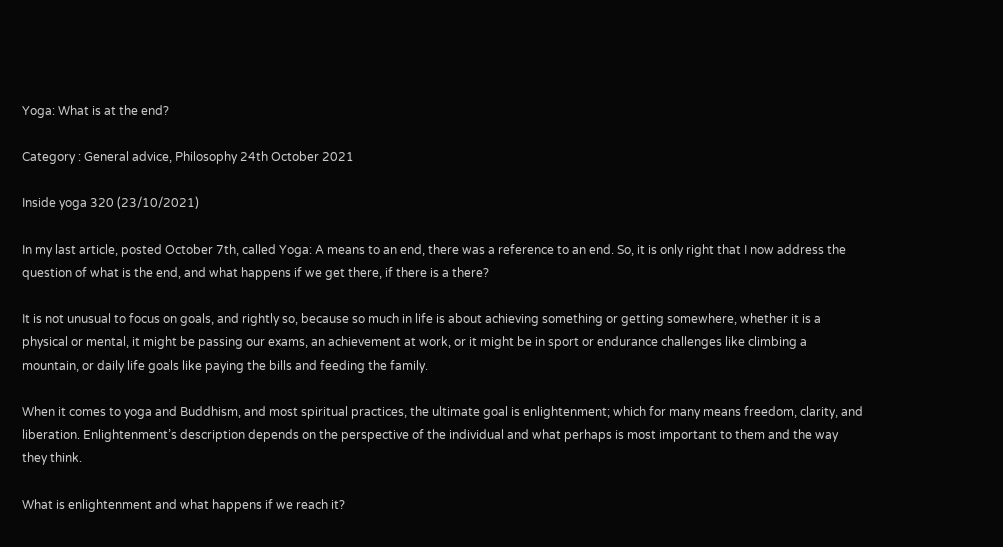Yoga: What is at the end?

Category : General advice, Philosophy 24th October 2021

Inside yoga 320 (23/10/2021)

In my last article, posted October 7th, called Yoga: A means to an end, there was a reference to an end. So, it is only right that I now address the question of what is the end, and what happens if we get there, if there is a there?

It is not unusual to focus on goals, and rightly so, because so much in life is about achieving something or getting somewhere, whether it is a physical or mental, it might be passing our exams, an achievement at work, or it might be in sport or endurance challenges like climbing a mountain, or daily life goals like paying the bills and feeding the family.

When it comes to yoga and Buddhism, and most spiritual practices, the ultimate goal is enlightenment; which for many means freedom, clarity, and liberation. Enlightenment’s description depends on the perspective of the individual and what perhaps is most important to them and the way they think.

What is enlightenment and what happens if we reach it?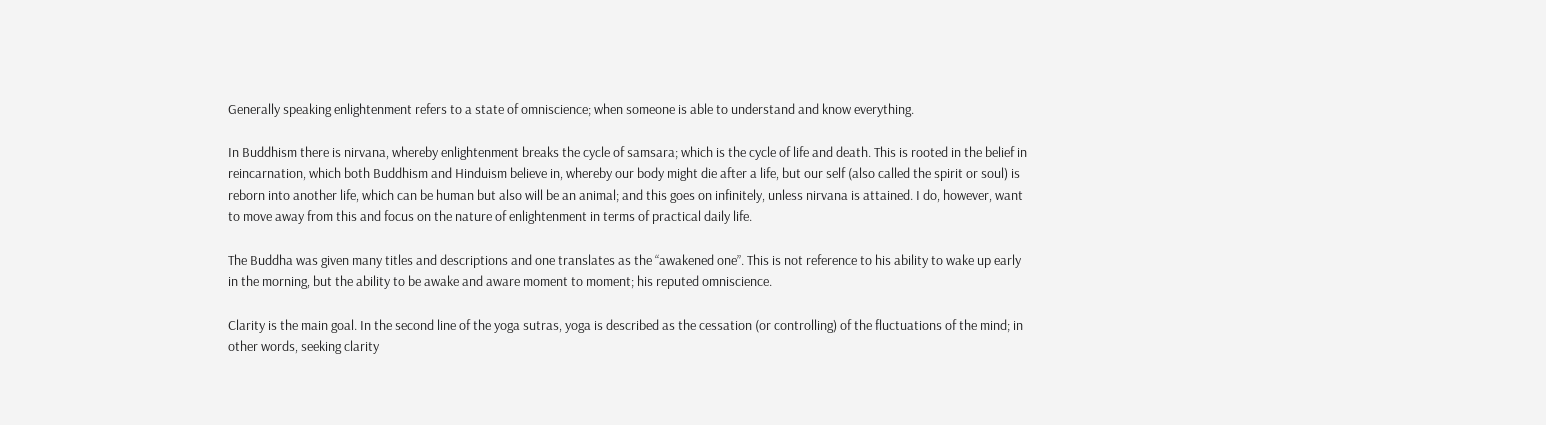Generally speaking enlightenment refers to a state of omniscience; when someone is able to understand and know everything.

In Buddhism there is nirvana, whereby enlightenment breaks the cycle of samsara; which is the cycle of life and death. This is rooted in the belief in reincarnation, which both Buddhism and Hinduism believe in, whereby our body might die after a life, but our self (also called the spirit or soul) is reborn into another life, which can be human but also will be an animal; and this goes on infinitely, unless nirvana is attained. I do, however, want to move away from this and focus on the nature of enlightenment in terms of practical daily life.

The Buddha was given many titles and descriptions and one translates as the “awakened one”. This is not reference to his ability to wake up early in the morning, but the ability to be awake and aware moment to moment; his reputed omniscience.

Clarity is the main goal. In the second line of the yoga sutras, yoga is described as the cessation (or controlling) of the fluctuations of the mind; in other words, seeking clarity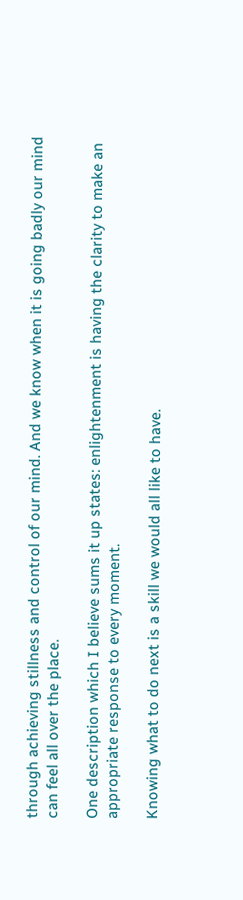through achieving stillness and control of our mind. And we know when it is going badly our mind can feel all over the place.

One description which I believe sums it up states: enlightenment is having the clarity to make an appropriate response to every moment.

Knowing what to do next is a skill we would all like to have.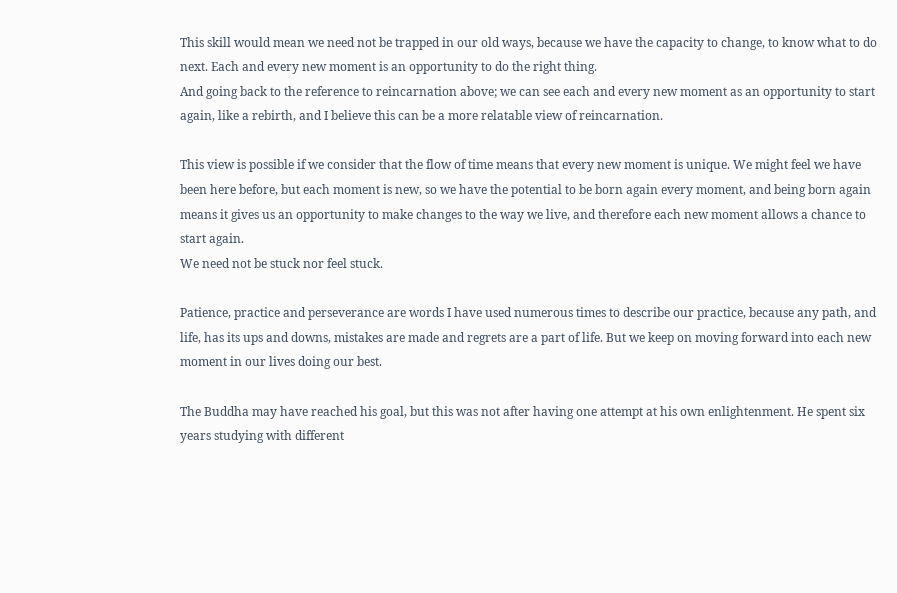This skill would mean we need not be trapped in our old ways, because we have the capacity to change, to know what to do next. Each and every new moment is an opportunity to do the right thing.
And going back to the reference to reincarnation above; we can see each and every new moment as an opportunity to start again, like a rebirth, and I believe this can be a more relatable view of reincarnation.

This view is possible if we consider that the flow of time means that every new moment is unique. We might feel we have been here before, but each moment is new, so we have the potential to be born again every moment, and being born again means it gives us an opportunity to make changes to the way we live, and therefore each new moment allows a chance to start again.
We need not be stuck nor feel stuck.

Patience, practice and perseverance are words I have used numerous times to describe our practice, because any path, and life, has its ups and downs, mistakes are made and regrets are a part of life. But we keep on moving forward into each new moment in our lives doing our best.

The Buddha may have reached his goal, but this was not after having one attempt at his own enlightenment. He spent six years studying with different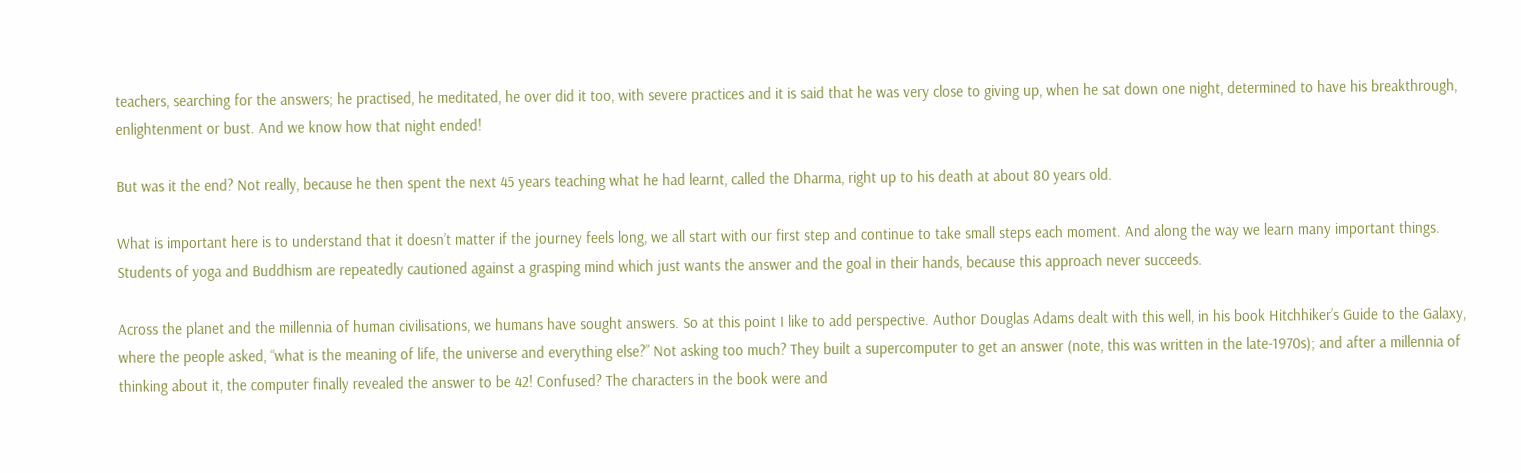teachers, searching for the answers; he practised, he meditated, he over did it too, with severe practices and it is said that he was very close to giving up, when he sat down one night, determined to have his breakthrough, enlightenment or bust. And we know how that night ended!

But was it the end? Not really, because he then spent the next 45 years teaching what he had learnt, called the Dharma, right up to his death at about 80 years old.

What is important here is to understand that it doesn’t matter if the journey feels long, we all start with our first step and continue to take small steps each moment. And along the way we learn many important things. Students of yoga and Buddhism are repeatedly cautioned against a grasping mind which just wants the answer and the goal in their hands, because this approach never succeeds.

Across the planet and the millennia of human civilisations, we humans have sought answers. So at this point I like to add perspective. Author Douglas Adams dealt with this well, in his book Hitchhiker’s Guide to the Galaxy, where the people asked, “what is the meaning of life, the universe and everything else?” Not asking too much? They built a supercomputer to get an answer (note, this was written in the late-1970s); and after a millennia of thinking about it, the computer finally revealed the answer to be 42! Confused? The characters in the book were and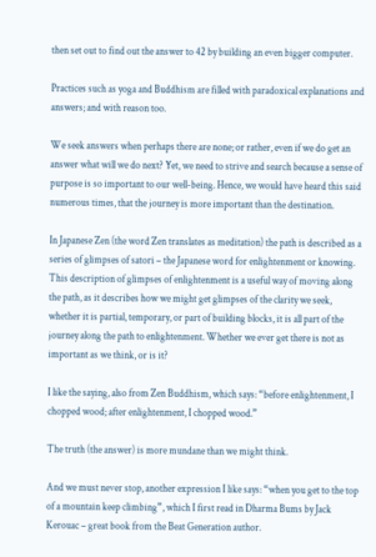then set out to find out the answer to 42 by building an even bigger computer.

Practices such as yoga and Buddhism are filled with paradoxical explanations and answers; and with reason too.

We seek answers when perhaps there are none; or rather, even if we do get an answer what will we do next? Yet, we need to strive and search because a sense of purpose is so important to our well-being. Hence, we would have heard this said numerous times, that the journey is more important than the destination.

In Japanese Zen (the word Zen translates as meditation) the path is described as a series of glimpses of satori – the Japanese word for enlightenment or knowing. This description of glimpses of enlightenment is a useful way of moving along the path, as it describes how we might get glimpses of the clarity we seek, whether it is partial, temporary, or part of building blocks, it is all part of the journey along the path to enlightenment. Whether we ever get there is not as important as we think, or is it?

I like the saying, also from Zen Buddhism, which says: “before enlightenment, I chopped wood; after enlightenment, I chopped wood.”

The truth (the answer) is more mundane than we might think.

And we must never stop, another expression I like says: “when you get to the top of a mountain keep climbing”, which I first read in Dharma Bums by Jack Kerouac – great book from the Beat Generation author.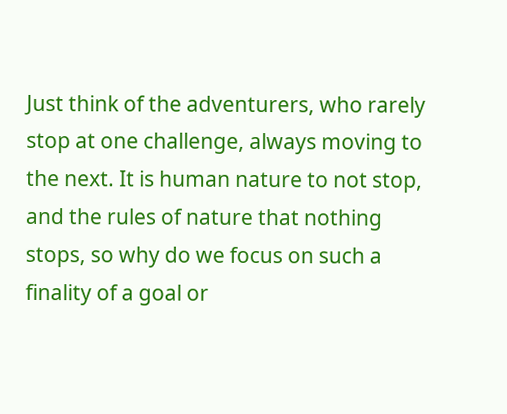Just think of the adventurers, who rarely stop at one challenge, always moving to the next. It is human nature to not stop, and the rules of nature that nothing stops, so why do we focus on such a finality of a goal or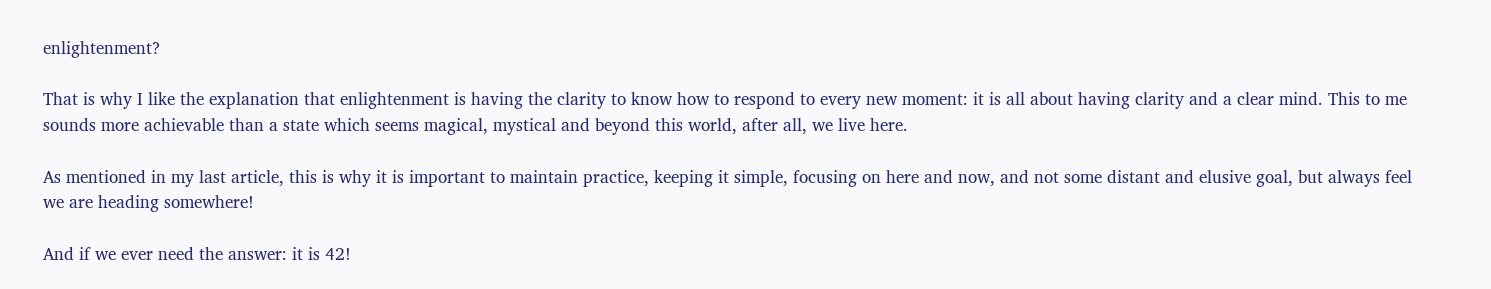enlightenment?

That is why I like the explanation that enlightenment is having the clarity to know how to respond to every new moment: it is all about having clarity and a clear mind. This to me sounds more achievable than a state which seems magical, mystical and beyond this world, after all, we live here.

As mentioned in my last article, this is why it is important to maintain practice, keeping it simple, focusing on here and now, and not some distant and elusive goal, but always feel we are heading somewhere!

And if we ever need the answer: it is 42!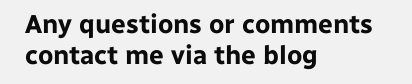Any questions or comments contact me via the blog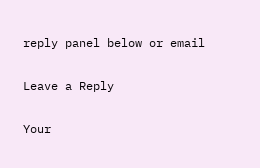reply panel below or email

Leave a Reply

Your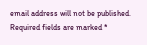email address will not be published. Required fields are marked *